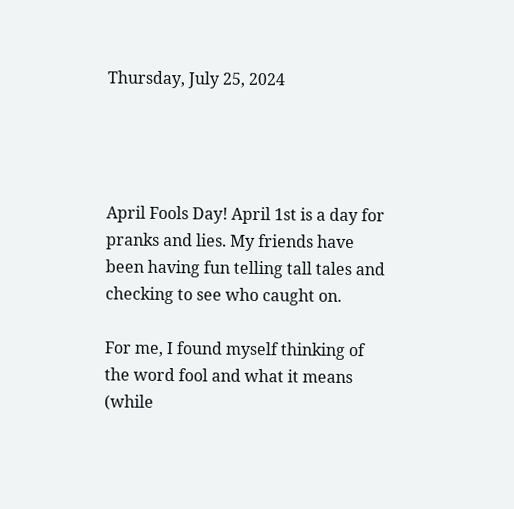Thursday, July 25, 2024




April Fools Day! April 1st is a day for pranks and lies. My friends have been having fun telling tall tales and checking to see who caught on.

For me, I found myself thinking of the word fool and what it means (while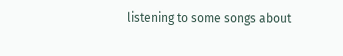listening to some songs about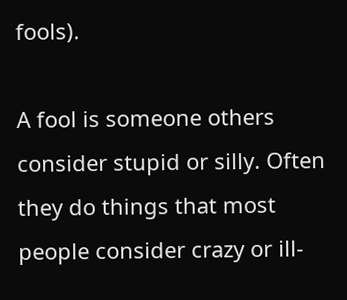fools).

A fool is someone others consider stupid or silly. Often they do things that most people consider crazy or ill-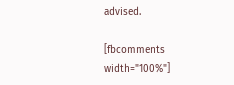advised.

[fbcomments width="100%"]